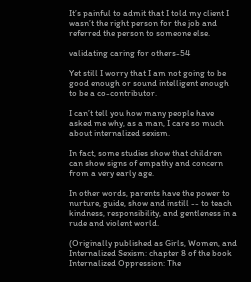It’s painful to admit that I told my client I wasn’t the right person for the job and referred the person to someone else.

validating caring for others-54

Yet still I worry that I am not going to be good enough or sound intelligent enough to be a co-contributor.

I can’t tell you how many people have asked me why, as a man, I care so much about internalized sexism.

In fact, some studies show that children can show signs of empathy and concern from a very early age.

In other words, parents have the power to nurture, guide, show and instill -- to teach kindness, responsibility, and gentleness in a rude and violent world.

(Originally published as Girls, Women, and Internalized Sexism: chapter 8 of the book Internalized Oppression: The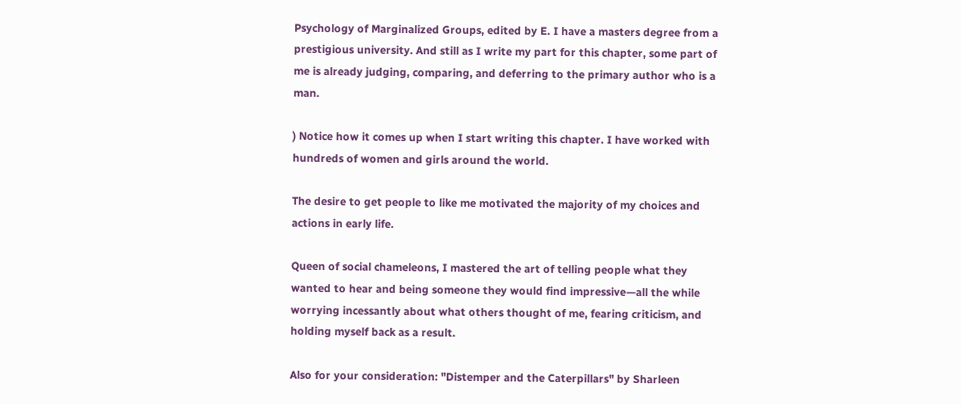Psychology of Marginalized Groups, edited by E. I have a masters degree from a prestigious university. And still as I write my part for this chapter, some part of me is already judging, comparing, and deferring to the primary author who is a man.

) Notice how it comes up when I start writing this chapter. I have worked with hundreds of women and girls around the world.

The desire to get people to like me motivated the majority of my choices and actions in early life.

Queen of social chameleons, I mastered the art of telling people what they wanted to hear and being someone they would find impressive—all the while worrying incessantly about what others thought of me, fearing criticism, and holding myself back as a result.

Also for your consideration: "Distemper and the Caterpillars" by Sharleen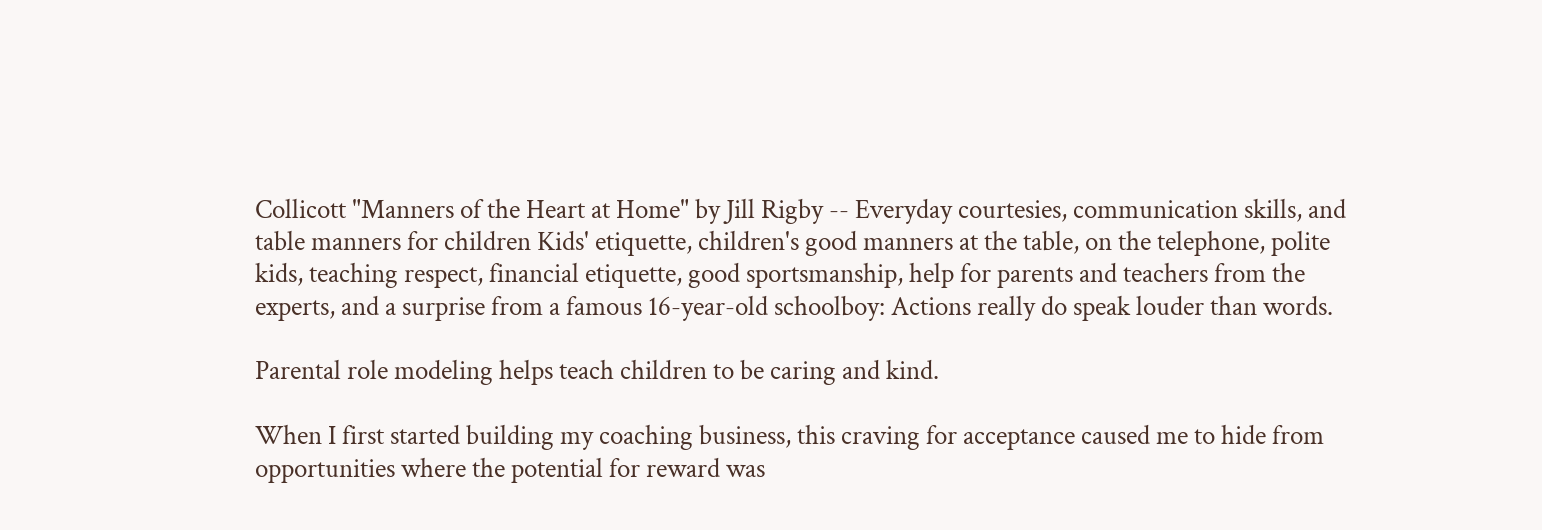Collicott "Manners of the Heart at Home" by Jill Rigby -- Everyday courtesies, communication skills, and table manners for children Kids' etiquette, children's good manners at the table, on the telephone, polite kids, teaching respect, financial etiquette, good sportsmanship, help for parents and teachers from the experts, and a surprise from a famous 16-year-old schoolboy: Actions really do speak louder than words.

Parental role modeling helps teach children to be caring and kind.

When I first started building my coaching business, this craving for acceptance caused me to hide from opportunities where the potential for reward was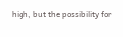high, but the possibility for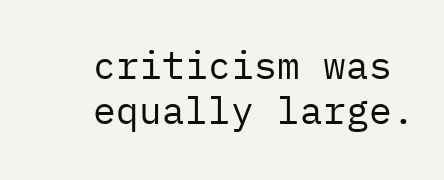criticism was equally large.